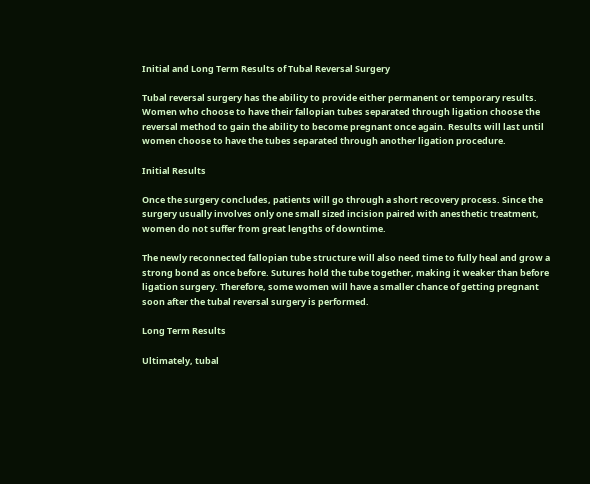Initial and Long Term Results of Tubal Reversal Surgery

Tubal reversal surgery has the ability to provide either permanent or temporary results. Women who choose to have their fallopian tubes separated through ligation choose the reversal method to gain the ability to become pregnant once again. Results will last until women choose to have the tubes separated through another ligation procedure.

Initial Results

Once the surgery concludes, patients will go through a short recovery process. Since the surgery usually involves only one small sized incision paired with anesthetic treatment, women do not suffer from great lengths of downtime.

The newly reconnected fallopian tube structure will also need time to fully heal and grow a strong bond as once before. Sutures hold the tube together, making it weaker than before ligation surgery. Therefore, some women will have a smaller chance of getting pregnant soon after the tubal reversal surgery is performed.

Long Term Results

Ultimately, tubal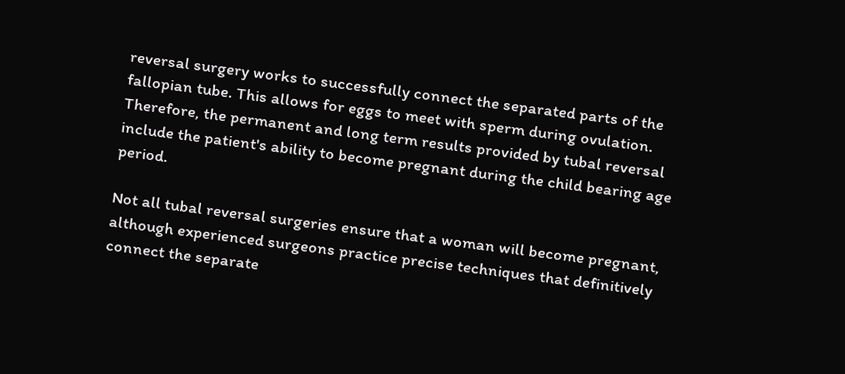reversal surgery works to successfully connect the separated parts of the fallopian tube. This allows for eggs to meet with sperm during ovulation. Therefore, the permanent and long term results provided by tubal reversal include the patient's ability to become pregnant during the child bearing age period.

Not all tubal reversal surgeries ensure that a woman will become pregnant, although experienced surgeons practice precise techniques that definitively connect the separate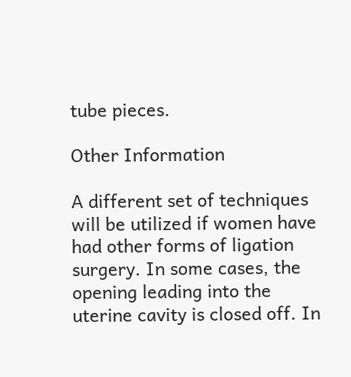tube pieces.

Other Information

A different set of techniques will be utilized if women have had other forms of ligation surgery. In some cases, the opening leading into the uterine cavity is closed off. In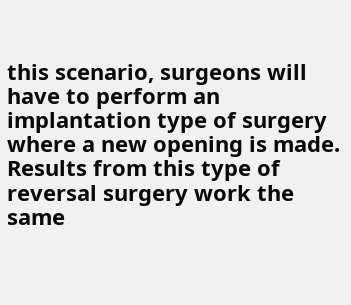this scenario, surgeons will have to perform an implantation type of surgery where a new opening is made. Results from this type of reversal surgery work the same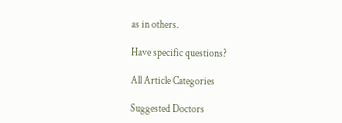as in others.

Have specific questions?

All Article Categories

Suggested Doctors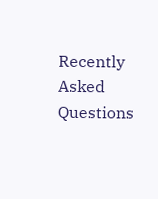Recently Asked Questions